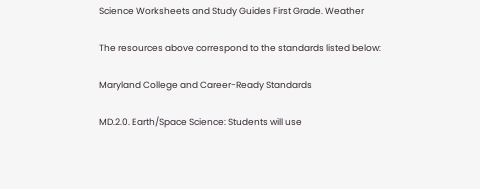Science Worksheets and Study Guides First Grade. Weather

The resources above correspond to the standards listed below:

Maryland College and Career-Ready Standards

MD.2.0. Earth/Space Science: Students will use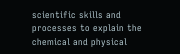scientific skills and processes to explain the chemical and physical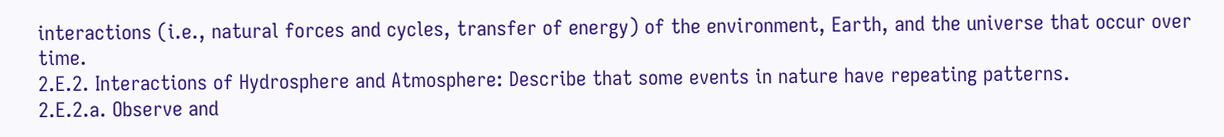interactions (i.e., natural forces and cycles, transfer of energy) of the environment, Earth, and the universe that occur over time.
2.E.2. Interactions of Hydrosphere and Atmosphere: Describe that some events in nature have repeating patterns.
2.E.2.a. Observe and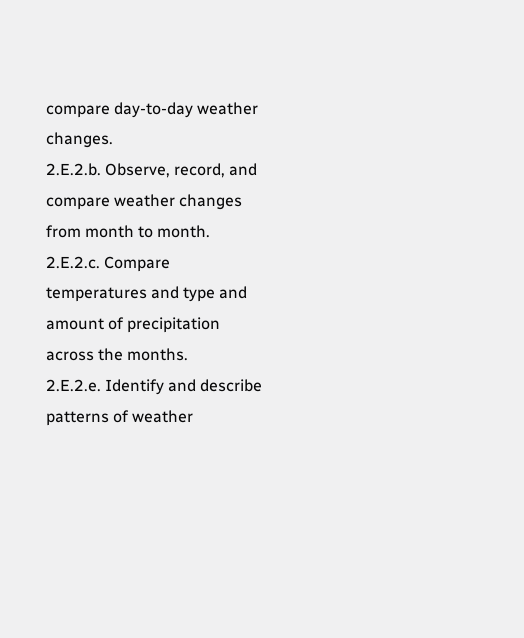compare day-to-day weather changes.
2.E.2.b. Observe, record, and compare weather changes from month to month.
2.E.2.c. Compare temperatures and type and amount of precipitation across the months.
2.E.2.e. Identify and describe patterns of weather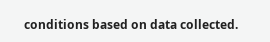conditions based on data collected.